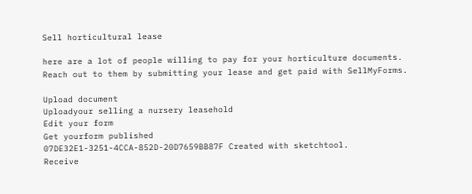Sell horticultural lease

here are a lot of people willing to pay for your horticulture documents. Reach out to them by submitting your lease and get paid with SellMyForms.

Upload document
Uploadyour selling a nursery leasehold
Edit your form
Get yourform published
07DE32E1-3251-4CCA-852D-20D7659BB87F Created with sketchtool.
Receive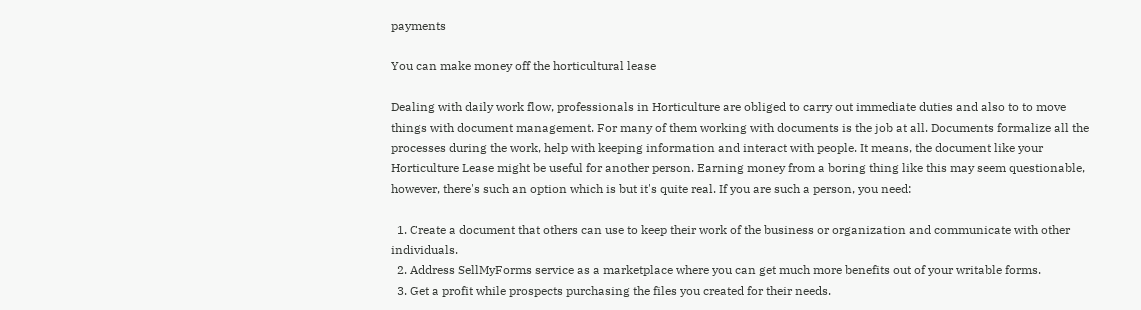payments

You can make money off the horticultural lease

Dealing with daily work flow, professionals in Horticulture are obliged to carry out immediate duties and also to to move things with document management. For many of them working with documents is the job at all. Documents formalize all the processes during the work, help with keeping information and interact with people. It means, the document like your Horticulture Lease might be useful for another person. Earning money from a boring thing like this may seem questionable, however, there's such an option which is but it's quite real. If you are such a person, you need:

  1. Create a document that others can use to keep their work of the business or organization and communicate with other individuals.
  2. Address SellMyForms service as a marketplace where you can get much more benefits out of your writable forms.
  3. Get a profit while prospects purchasing the files you created for their needs.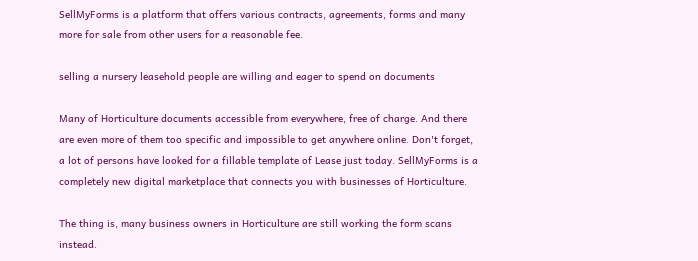SellMyForms is a platform that offers various contracts, agreements, forms and many more for sale from other users for a reasonable fee.

selling a nursery leasehold people are willing and eager to spend on documents

Many of Horticulture documents accessible from everywhere, free of charge. And there are even more of them too specific and impossible to get anywhere online. Don't forget, a lot of persons have looked for a fillable template of Lease just today. SellMyForms is a completely new digital marketplace that connects you with businesses of Horticulture.

The thing is, many business owners in Horticulture are still working the form scans instead.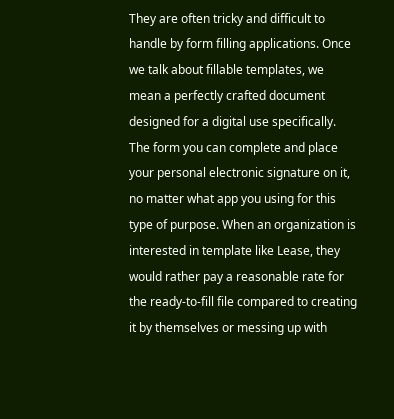They are often tricky and difficult to handle by form filling applications. Once we talk about fillable templates, we mean a perfectly crafted document designed for a digital use specifically. The form you can complete and place your personal electronic signature on it, no matter what app you using for this type of purpose. When an organization is interested in template like Lease, they would rather pay a reasonable rate for the ready-to-fill file compared to creating it by themselves or messing up with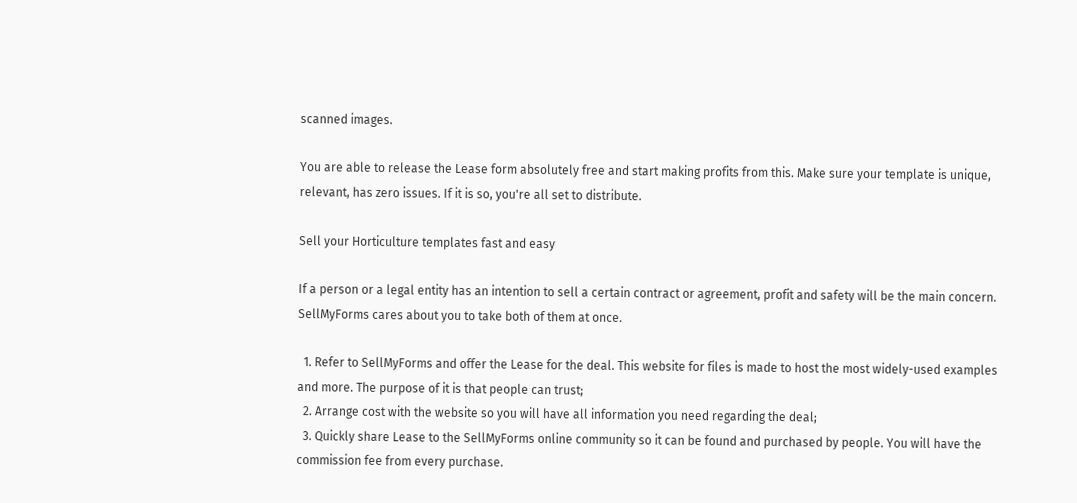scanned images.

You are able to release the Lease form absolutely free and start making profits from this. Make sure your template is unique, relevant, has zero issues. If it is so, you're all set to distribute.

Sell your Horticulture templates fast and easy

If a person or a legal entity has an intention to sell a certain contract or agreement, profit and safety will be the main concern. SellMyForms cares about you to take both of them at once.

  1. Refer to SellMyForms and offer the Lease for the deal. This website for files is made to host the most widely-used examples and more. The purpose of it is that people can trust;
  2. Arrange cost with the website so you will have all information you need regarding the deal;
  3. Quickly share Lease to the SellMyForms online community so it can be found and purchased by people. You will have the commission fee from every purchase.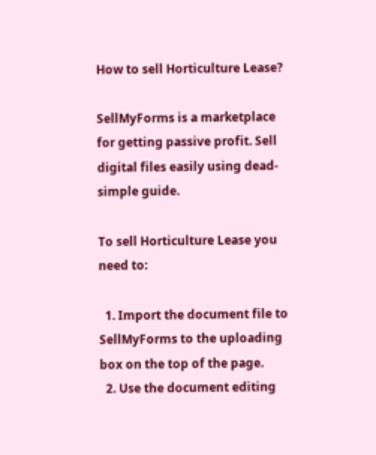How to sell Horticulture Lease?

SellMyForms is a marketplace for getting passive profit. Sell digital files easily using dead-simple guide.

To sell Horticulture Lease you need to:

  1. Import the document file to SellMyForms to the uploading box on the top of the page.
  2. Use the document editing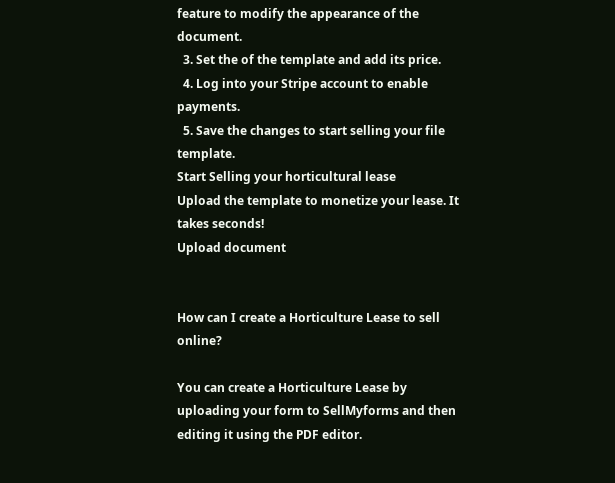feature to modify the appearance of the document.
  3. Set the of the template and add its price.
  4. Log into your Stripe account to enable payments.
  5. Save the changes to start selling your file template.
Start Selling your horticultural lease
Upload the template to monetize your lease. It takes seconds!
Upload document


How can I create a Horticulture Lease to sell online?

You can create a Horticulture Lease by uploading your form to SellMyforms and then editing it using the PDF editor.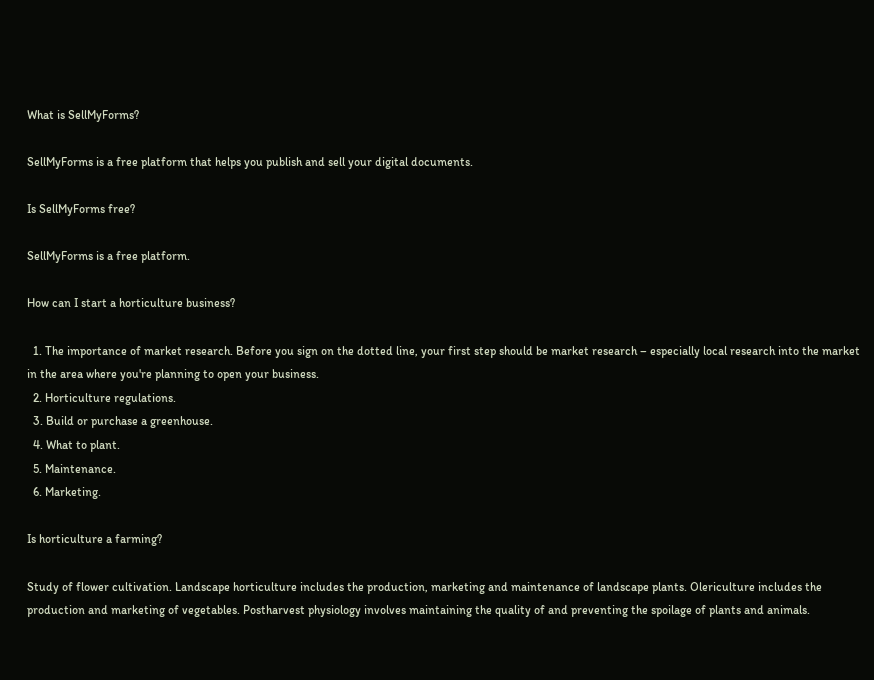What is SellMyForms?

SellMyForms is a free platform that helps you publish and sell your digital documents.

Is SellMyForms free?

SellMyForms is a free platform.

How can I start a horticulture business?

  1. The importance of market research. Before you sign on the dotted line, your first step should be market research – especially local research into the market in the area where you're planning to open your business.
  2. Horticulture regulations.
  3. Build or purchase a greenhouse.
  4. What to plant.
  5. Maintenance.
  6. Marketing.

Is horticulture a farming?

Study of flower cultivation. Landscape horticulture includes the production, marketing and maintenance of landscape plants. Olericulture includes the production and marketing of vegetables. Postharvest physiology involves maintaining the quality of and preventing the spoilage of plants and animals.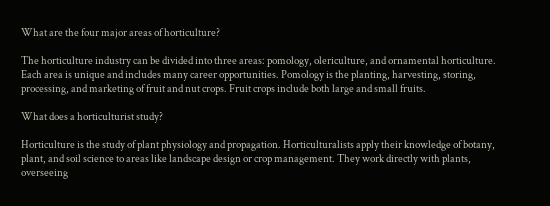What are the four major areas of horticulture?

The horticulture industry can be divided into three areas: pomology, olericulture, and ornamental horticulture. Each area is unique and includes many career opportunities. Pomology is the planting, harvesting, storing, processing, and marketing of fruit and nut crops. Fruit crops include both large and small fruits.

What does a horticulturist study?

Horticulture is the study of plant physiology and propagation. Horticulturalists apply their knowledge of botany, plant, and soil science to areas like landscape design or crop management. They work directly with plants, overseeing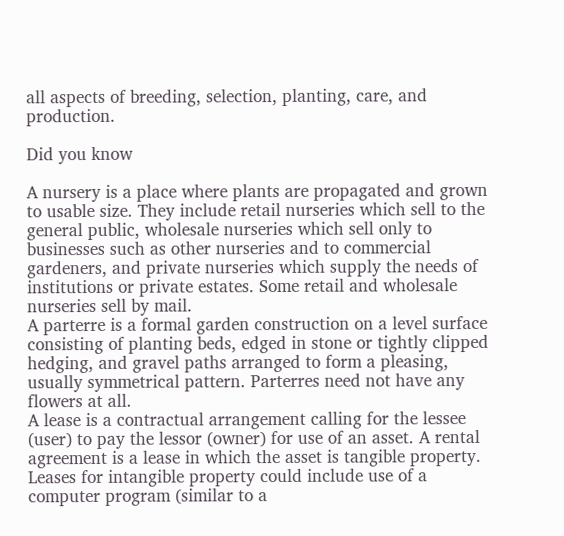all aspects of breeding, selection, planting, care, and production.

Did you know

A nursery is a place where plants are propagated and grown to usable size. They include retail nurseries which sell to the general public, wholesale nurseries which sell only to businesses such as other nurseries and to commercial gardeners, and private nurseries which supply the needs of institutions or private estates. Some retail and wholesale nurseries sell by mail.
A parterre is a formal garden construction on a level surface consisting of planting beds, edged in stone or tightly clipped hedging, and gravel paths arranged to form a pleasing, usually symmetrical pattern. Parterres need not have any flowers at all.
A lease is a contractual arrangement calling for the lessee (user) to pay the lessor (owner) for use of an asset. A rental agreement is a lease in which the asset is tangible property. Leases for intangible property could include use of a computer program (similar to a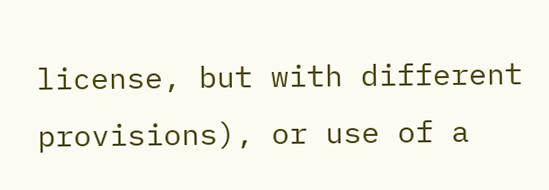license, but with different provisions), or use of a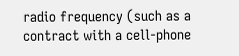radio frequency (such as a contract with a cell-phone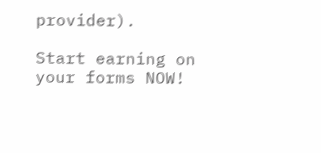provider).

Start earning on your forms NOW!